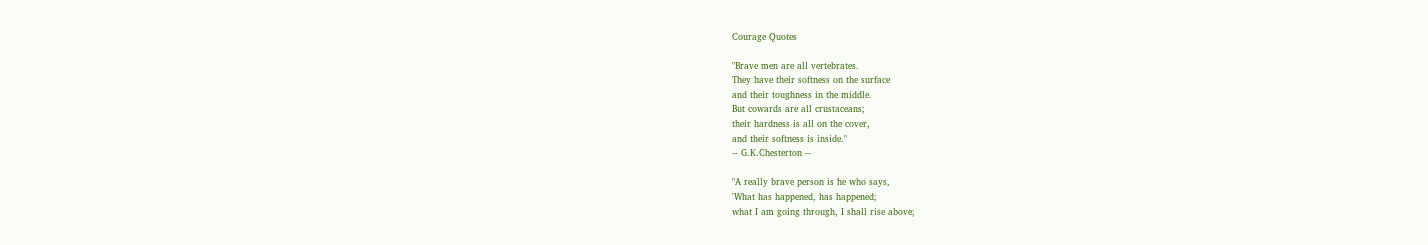Courage Quotes

"Brave men are all vertebrates.
They have their softness on the surface
and their toughness in the middle.
But cowards are all crustaceans;
their hardness is all on the cover,
and their softness is inside."
-- G.K.Chesterton --

"A really brave person is he who says,
'What has happened, has happened;
what I am going through, I shall rise above;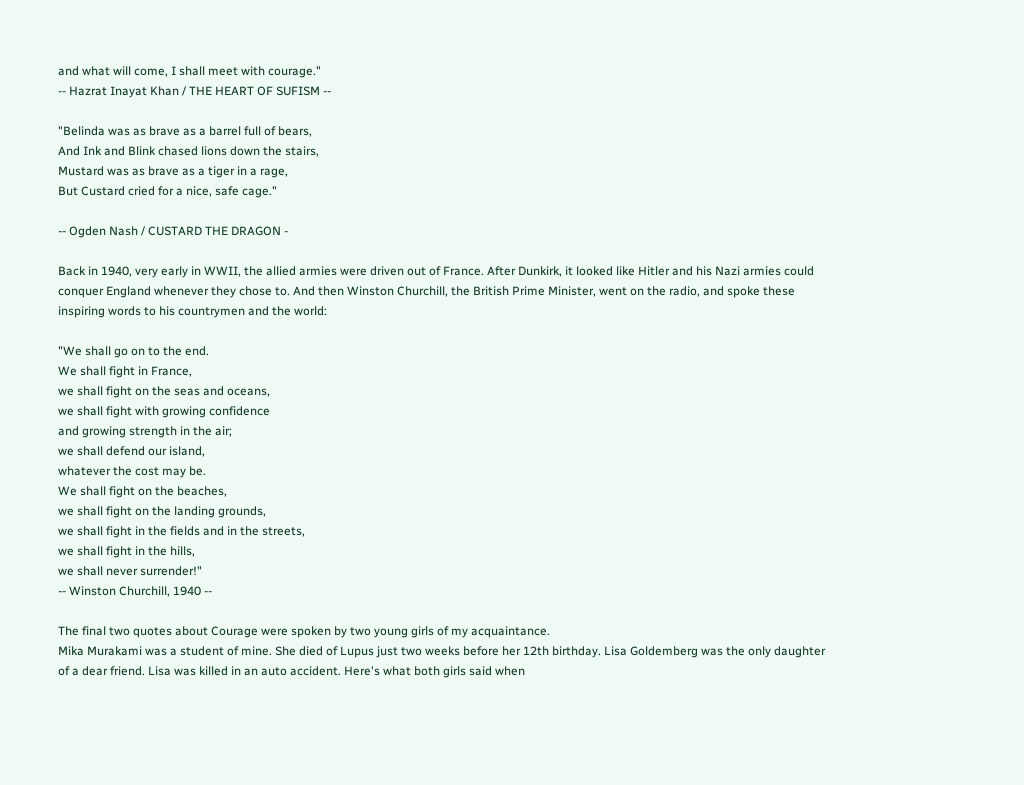and what will come, I shall meet with courage."
-- Hazrat Inayat Khan / THE HEART OF SUFISM --

"Belinda was as brave as a barrel full of bears,
And Ink and Blink chased lions down the stairs,
Mustard was as brave as a tiger in a rage,
But Custard cried for a nice, safe cage."

-- Ogden Nash / CUSTARD THE DRAGON -

Back in 1940, very early in WWII, the allied armies were driven out of France. After Dunkirk, it looked like Hitler and his Nazi armies could conquer England whenever they chose to. And then Winston Churchill, the British Prime Minister, went on the radio, and spoke these inspiring words to his countrymen and the world:

"We shall go on to the end.
We shall fight in France,
we shall fight on the seas and oceans,
we shall fight with growing confidence
and growing strength in the air;
we shall defend our island,
whatever the cost may be.
We shall fight on the beaches,
we shall fight on the landing grounds,
we shall fight in the fields and in the streets,
we shall fight in the hills,
we shall never surrender!"
-- Winston Churchill, 1940 --

The final two quotes about Courage were spoken by two young girls of my acquaintance.
Mika Murakami was a student of mine. She died of Lupus just two weeks before her 12th birthday. Lisa Goldemberg was the only daughter of a dear friend. Lisa was killed in an auto accident. Here's what both girls said when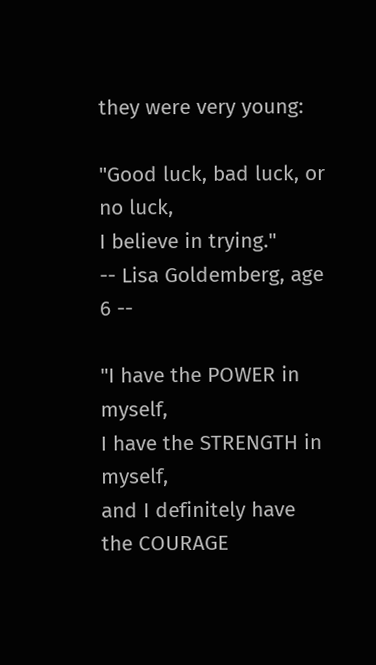they were very young:

"Good luck, bad luck, or no luck,
I believe in trying."
-- Lisa Goldemberg, age 6 --

"I have the POWER in myself,
I have the STRENGTH in myself,
and I definitely have the COURAGE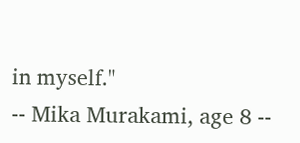in myself."
-- Mika Murakami, age 8 --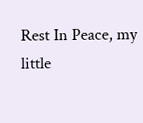Rest In Peace, my little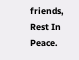friends,
Rest In Peace.